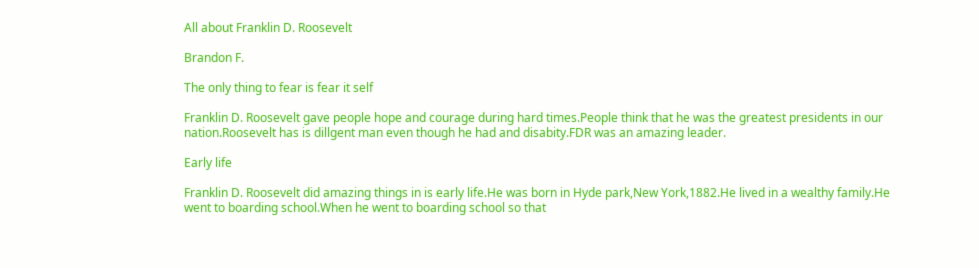All about Franklin D. Roosevelt

Brandon F.

The only thing to fear is fear it self

Franklin D. Roosevelt gave people hope and courage during hard times.People think that he was the greatest presidents in our nation.Roosevelt has is dillgent man even though he had and disabity.FDR was an amazing leader.

Early life

Franklin D. Roosevelt did amazing things in is early life.He was born in Hyde park,New York,1882.He lived in a wealthy family.He went to boarding school.When he went to boarding school so that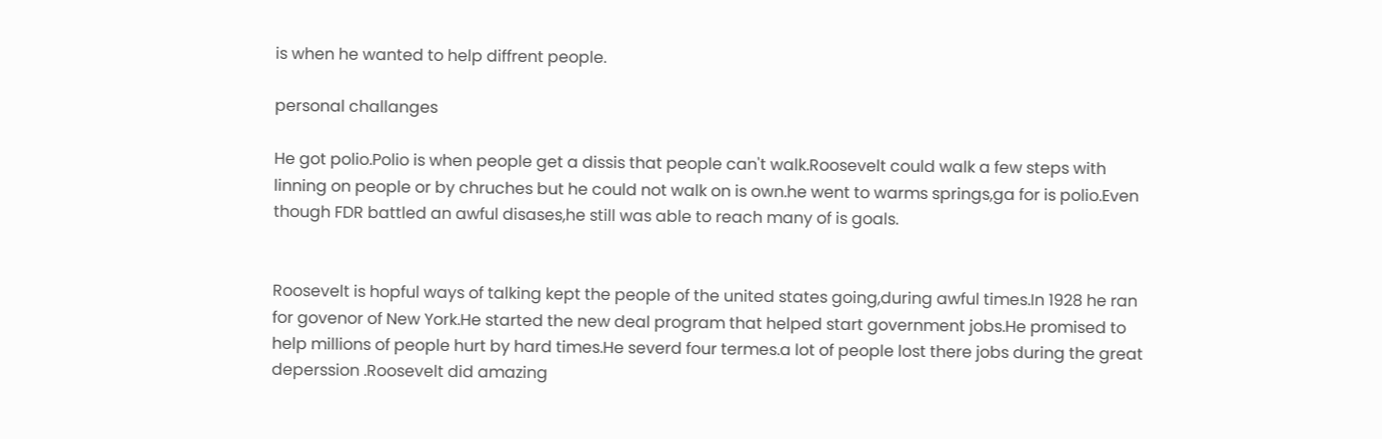is when he wanted to help diffrent people.

personal challanges

He got polio.Polio is when people get a dissis that people can't walk.Roosevelt could walk a few steps with linning on people or by chruches but he could not walk on is own.he went to warms springs,ga for is polio.Even though FDR battled an awful disases,he still was able to reach many of is goals.


Roosevelt is hopful ways of talking kept the people of the united states going,during awful times.In 1928 he ran for govenor of New York.He started the new deal program that helped start government jobs.He promised to help millions of people hurt by hard times.He severd four termes.a lot of people lost there jobs during the great deperssion .Roosevelt did amazing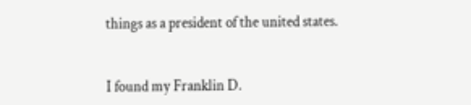things as a president of the united states.


I found my Franklin D.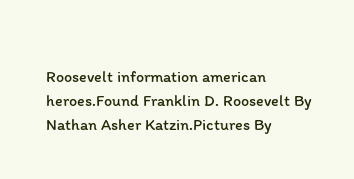Roosevelt information american heroes.Found Franklin D. Roosevelt By Nathan Asher Katzin.Pictures By